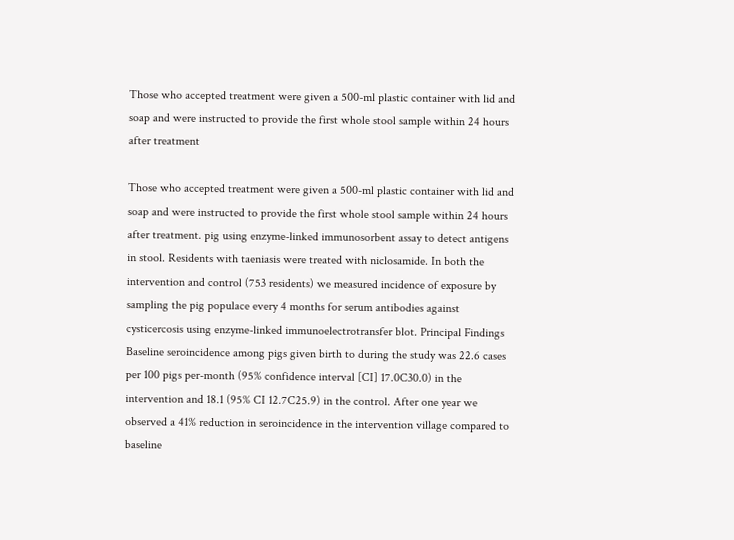Those who accepted treatment were given a 500-ml plastic container with lid and soap and were instructed to provide the first whole stool sample within 24 hours after treatment

Those who accepted treatment were given a 500-ml plastic container with lid and soap and were instructed to provide the first whole stool sample within 24 hours after treatment. pig using enzyme-linked immunosorbent assay to detect antigens in stool. Residents with taeniasis were treated with niclosamide. In both the intervention and control (753 residents) we measured incidence of exposure by sampling the pig populace every 4 months for serum antibodies against cysticercosis using enzyme-linked immunoelectrotransfer blot. Principal Findings Baseline seroincidence among pigs given birth to during the study was 22.6 cases per 100 pigs per-month (95% confidence interval [CI] 17.0C30.0) in the intervention and 18.1 (95% CI 12.7C25.9) in the control. After one year we observed a 41% reduction in seroincidence in the intervention village compared to baseline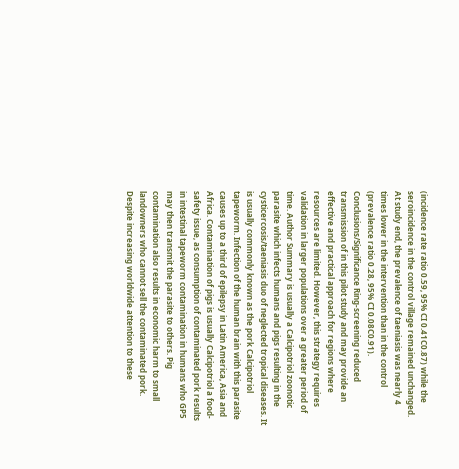(incidence rate ratio 0.59, 95% CI 0.41C0.87) while the seroincidence in the control village remained unchanged. At study end, the prevalence of taeniasis was nearly 4 times lower in the intervention than in the control (prevalence ratio 0.28, 95% CI 0.08C0.91). Conclusions/Significance Ring-screening reduced transmission of in this pilot study and may provide an effective and practical approach for regions where resources are limited. However, this strategy requires validation in larger populations over a greater period of time. Author Summary is usually a Calcipotriol zoonotic parasite which infects humans and pigs resulting in the cysticercosis/taeniasis duo of neglected tropical diseases. It is usually commonly known as the pork Calcipotriol tapeworm. Infection of the human brain with this parasite causes up to a third of epilepsy in Latin America, Asia and Africa. Contamination of pigs is usually Calcipotriol a food-safety issue, as consumption of contaminated pork results in intestinal tapeworm contamination in humans who GP5 may then transmit the parasite to others. Pig contamination also results in economic harm to small landowners who cannot sell the contaminated pork. Despite increasing worldwide attention to these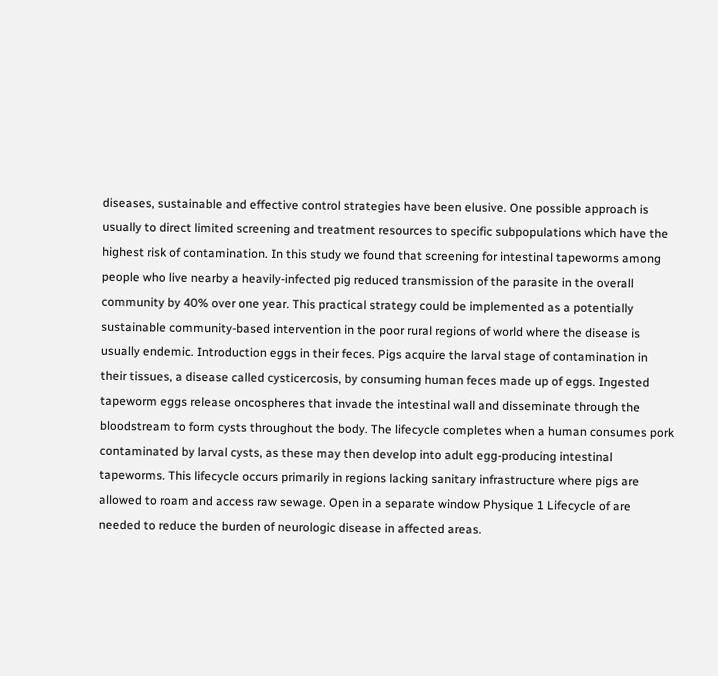diseases, sustainable and effective control strategies have been elusive. One possible approach is usually to direct limited screening and treatment resources to specific subpopulations which have the highest risk of contamination. In this study we found that screening for intestinal tapeworms among people who live nearby a heavily-infected pig reduced transmission of the parasite in the overall community by 40% over one year. This practical strategy could be implemented as a potentially sustainable community-based intervention in the poor rural regions of world where the disease is usually endemic. Introduction eggs in their feces. Pigs acquire the larval stage of contamination in their tissues, a disease called cysticercosis, by consuming human feces made up of eggs. Ingested tapeworm eggs release oncospheres that invade the intestinal wall and disseminate through the bloodstream to form cysts throughout the body. The lifecycle completes when a human consumes pork contaminated by larval cysts, as these may then develop into adult egg-producing intestinal tapeworms. This lifecycle occurs primarily in regions lacking sanitary infrastructure where pigs are allowed to roam and access raw sewage. Open in a separate window Physique 1 Lifecycle of are needed to reduce the burden of neurologic disease in affected areas.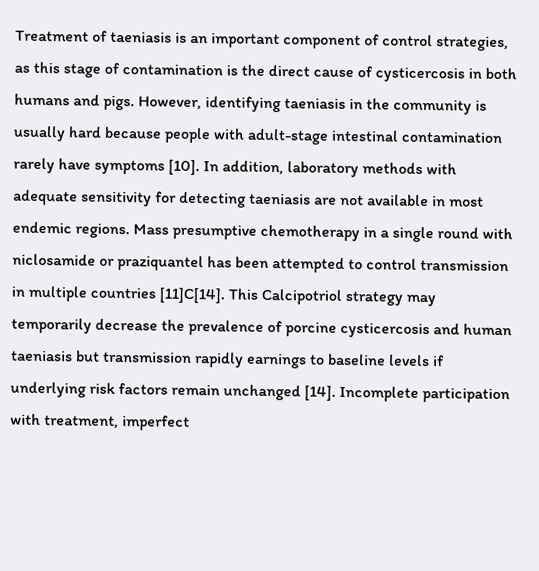Treatment of taeniasis is an important component of control strategies, as this stage of contamination is the direct cause of cysticercosis in both humans and pigs. However, identifying taeniasis in the community is usually hard because people with adult-stage intestinal contamination rarely have symptoms [10]. In addition, laboratory methods with adequate sensitivity for detecting taeniasis are not available in most endemic regions. Mass presumptive chemotherapy in a single round with niclosamide or praziquantel has been attempted to control transmission in multiple countries [11]C[14]. This Calcipotriol strategy may temporarily decrease the prevalence of porcine cysticercosis and human taeniasis but transmission rapidly earnings to baseline levels if underlying risk factors remain unchanged [14]. Incomplete participation with treatment, imperfect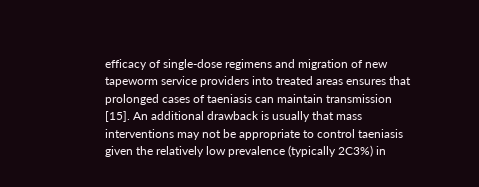efficacy of single-dose regimens and migration of new tapeworm service providers into treated areas ensures that prolonged cases of taeniasis can maintain transmission [15]. An additional drawback is usually that mass interventions may not be appropriate to control taeniasis given the relatively low prevalence (typically 2C3%) in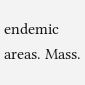endemic areas. Mass.